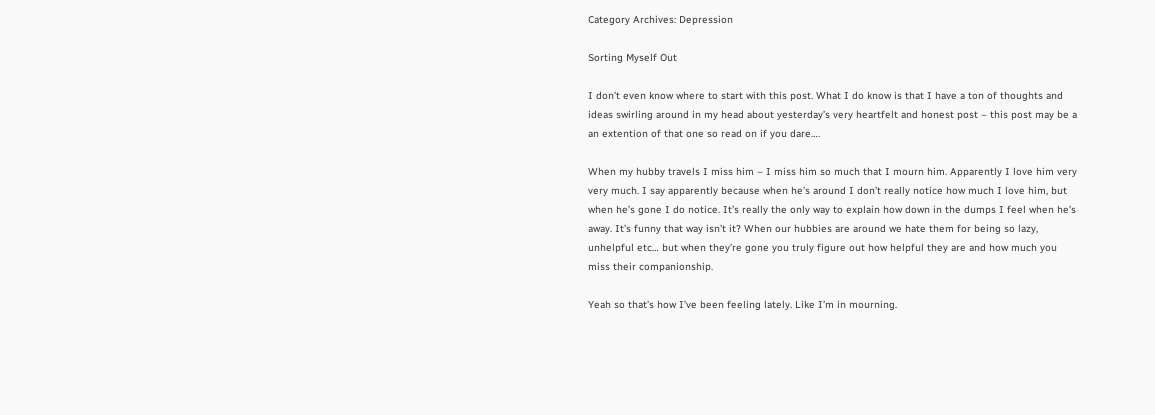Category Archives: Depression

Sorting Myself Out

I don’t even know where to start with this post. What I do know is that I have a ton of thoughts and ideas swirling around in my head about yesterday’s very heartfelt and honest post – this post may be a an extention of that one so read on if you dare….

When my hubby travels I miss him – I miss him so much that I mourn him. Apparently I love him very very much. I say apparently because when he’s around I don’t really notice how much I love him, but when he’s gone I do notice. It’s really the only way to explain how down in the dumps I feel when he’s away. It’s funny that way isn’t it? When our hubbies are around we hate them for being so lazy, unhelpful etc… but when they’re gone you truly figure out how helpful they are and how much you miss their companionship.

Yeah so that’s how I’ve been feeling lately. Like I’m in mourning.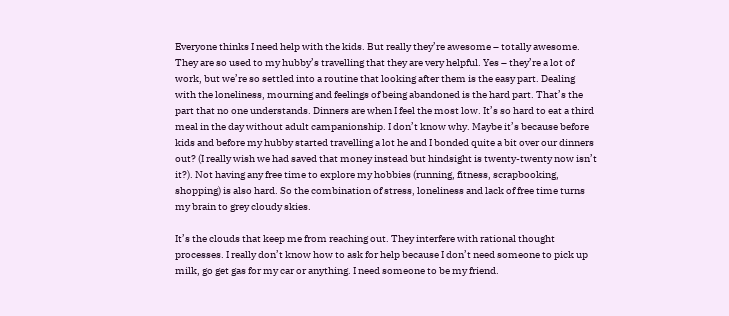Everyone thinks I need help with the kids. But really they’re awesome – totally awesome. They are so used to my hubby’s travelling that they are very helpful. Yes – they’re a lot of work, but we’re so settled into a routine that looking after them is the easy part. Dealing with the loneliness, mourning and feelings of being abandoned is the hard part. That’s the part that no one understands. Dinners are when I feel the most low. It’s so hard to eat a third meal in the day without adult campanionship. I don’t know why. Maybe it’s because before kids and before my hubby started travelling a lot he and I bonded quite a bit over our dinners out? (I really wish we had saved that money instead but hindsight is twenty-twenty now isn’t it?). Not having any free time to explore my hobbies (running, fitness, scrapbooking, shopping) is also hard. So the combination of stress, loneliness and lack of free time turns my brain to grey cloudy skies.

It’s the clouds that keep me from reaching out. They interfere with rational thought processes. I really don’t know how to ask for help because I don’t need someone to pick up milk, go get gas for my car or anything. I need someone to be my friend.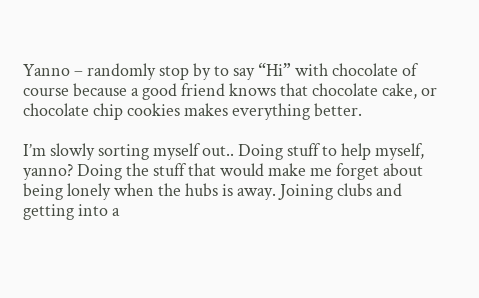Yanno – randomly stop by to say “Hi” with chocolate of course because a good friend knows that chocolate cake, or chocolate chip cookies makes everything better.

I’m slowly sorting myself out.. Doing stuff to help myself, yanno? Doing the stuff that would make me forget about being lonely when the hubs is away. Joining clubs and getting into a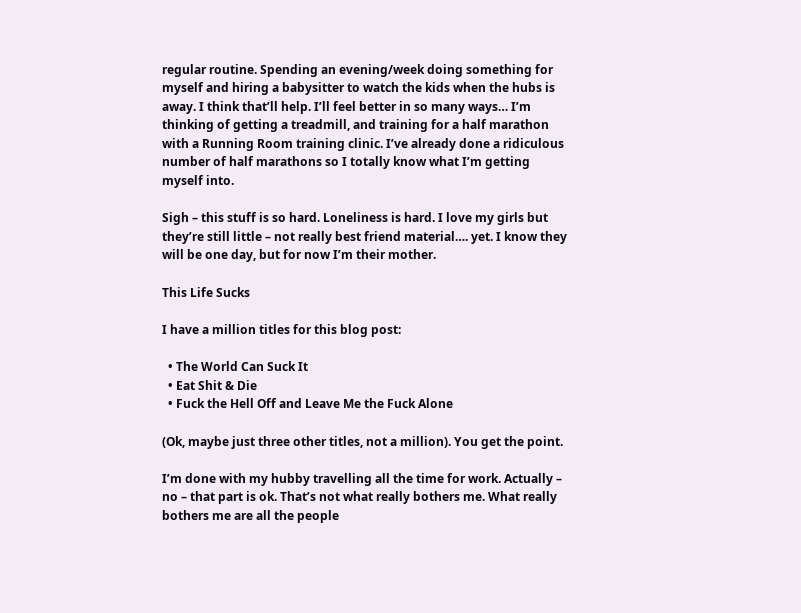regular routine. Spending an evening/week doing something for myself and hiring a babysitter to watch the kids when the hubs is away. I think that’ll help. I’ll feel better in so many ways… I’m thinking of getting a treadmill, and training for a half marathon with a Running Room training clinic. I’ve already done a ridiculous number of half marathons so I totally know what I’m getting myself into.

Sigh – this stuff is so hard. Loneliness is hard. I love my girls but they’re still little – not really best friend material…. yet. I know they will be one day, but for now I’m their mother.

This Life Sucks

I have a million titles for this blog post:

  • The World Can Suck It
  • Eat Shit & Die
  • Fuck the Hell Off and Leave Me the Fuck Alone

(Ok, maybe just three other titles, not a million). You get the point.

I’m done with my hubby travelling all the time for work. Actually – no – that part is ok. That’s not what really bothers me. What really bothers me are all the people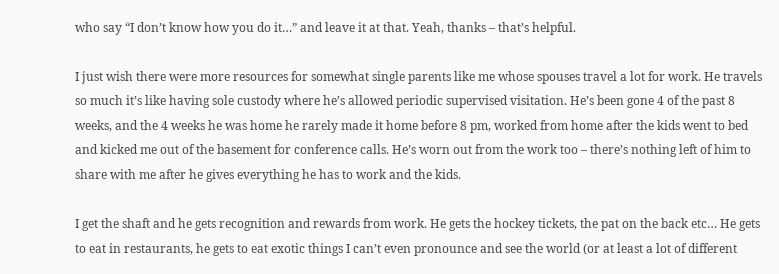who say “I don’t know how you do it…” and leave it at that. Yeah, thanks – that’s helpful.

I just wish there were more resources for somewhat single parents like me whose spouses travel a lot for work. He travels so much it’s like having sole custody where he’s allowed periodic supervised visitation. He’s been gone 4 of the past 8 weeks, and the 4 weeks he was home he rarely made it home before 8 pm, worked from home after the kids went to bed and kicked me out of the basement for conference calls. He’s worn out from the work too – there’s nothing left of him to share with me after he gives everything he has to work and the kids.

I get the shaft and he gets recognition and rewards from work. He gets the hockey tickets, the pat on the back etc… He gets to eat in restaurants, he gets to eat exotic things I can’t even pronounce and see the world (or at least a lot of different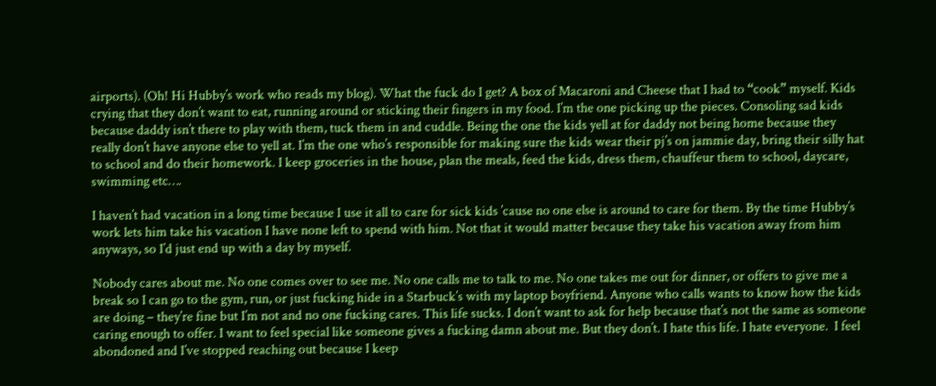airports). (Oh! Hi Hubby’s work who reads my blog). What the fuck do I get? A box of Macaroni and Cheese that I had to “cook” myself. Kids crying that they don’t want to eat, running around or sticking their fingers in my food. I’m the one picking up the pieces. Consoling sad kids because daddy isn’t there to play with them, tuck them in and cuddle. Being the one the kids yell at for daddy not being home because they really don’t have anyone else to yell at. I’m the one who’s responsible for making sure the kids wear their pj’s on jammie day, bring their silly hat to school and do their homework. I keep groceries in the house, plan the meals, feed the kids, dress them, chauffeur them to school, daycare, swimming etc….

I haven’t had vacation in a long time because I use it all to care for sick kids ’cause no one else is around to care for them. By the time Hubby’s work lets him take his vacation I have none left to spend with him. Not that it would matter because they take his vacation away from him anyways, so I’d just end up with a day by myself.

Nobody cares about me. No one comes over to see me. No one calls me to talk to me. No one takes me out for dinner, or offers to give me a break so I can go to the gym, run, or just fucking hide in a Starbuck’s with my laptop boyfriend. Anyone who calls wants to know how the kids are doing – they’re fine but I’m not and no one fucking cares. This life sucks. I don’t want to ask for help because that’s not the same as someone caring enough to offer. I want to feel special like someone gives a fucking damn about me. But they don’t. I hate this life. I hate everyone.  I feel abondoned and I’ve stopped reaching out because I keep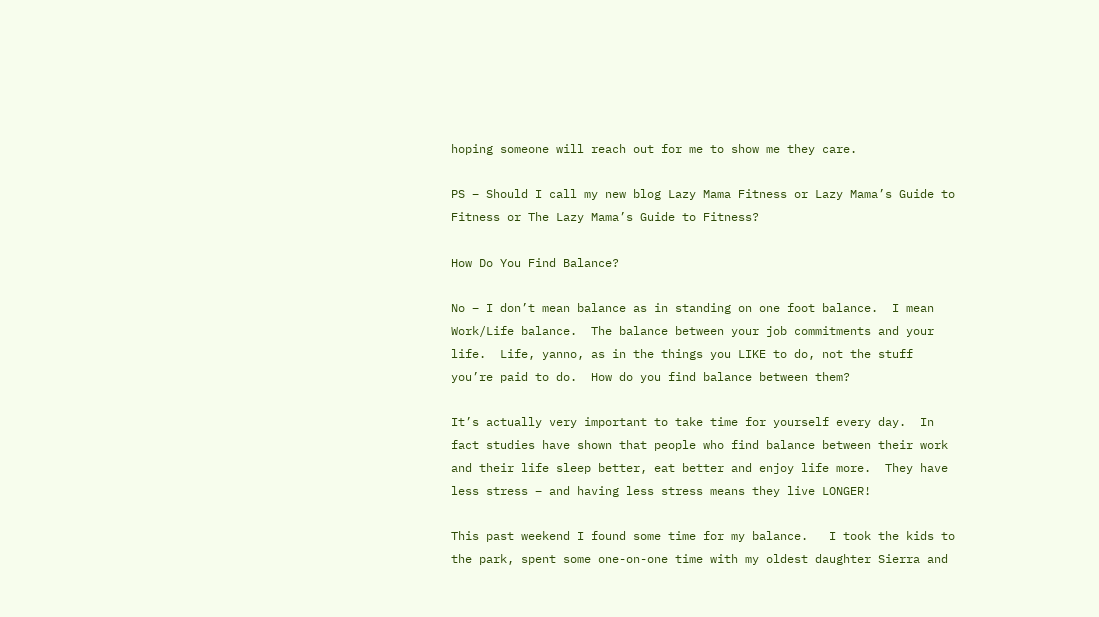hoping someone will reach out for me to show me they care.

PS – Should I call my new blog Lazy Mama Fitness or Lazy Mama’s Guide to Fitness or The Lazy Mama’s Guide to Fitness?

How Do You Find Balance?

No – I don’t mean balance as in standing on one foot balance.  I mean Work/Life balance.  The balance between your job commitments and your life.  Life, yanno, as in the things you LIKE to do, not the stuff you’re paid to do.  How do you find balance between them?

It’s actually very important to take time for yourself every day.  In fact studies have shown that people who find balance between their work and their life sleep better, eat better and enjoy life more.  They have less stress – and having less stress means they live LONGER!

This past weekend I found some time for my balance.   I took the kids to the park, spent some one-on-one time with my oldest daughter Sierra and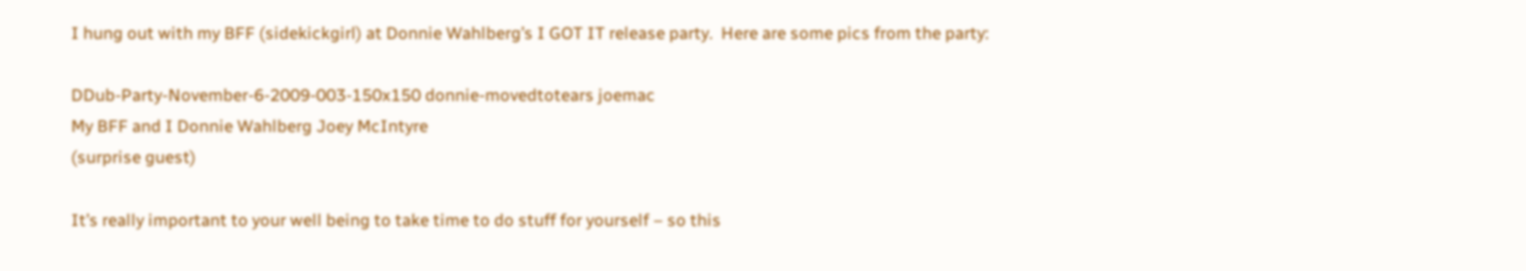I hung out with my BFF (sidekickgirl) at Donnie Wahlberg’s I GOT IT release party.  Here are some pics from the party:

DDub-Party-November-6-2009-003-150x150 donnie-movedtotears joemac
My BFF and I Donnie Wahlberg Joey McIntyre
(surprise guest)

It’s really important to your well being to take time to do stuff for yourself – so this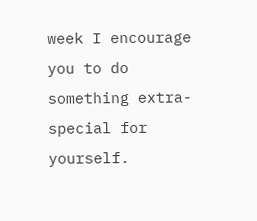week I encourage you to do something extra-special for yourself.